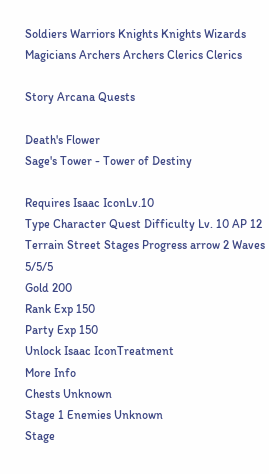Soldiers Warriors Knights Knights Wizards Magicians Archers Archers Clerics Clerics

Story Arcana Quests

Death's Flower
Sage's Tower - Tower of Destiny

Requires Isaac IconLv.10
Type Character Quest Difficulty Lv. 10 AP 12
Terrain Street Stages Progress arrow 2 Waves 5/5/5
Gold 200
Rank Exp 150
Party Exp 150
Unlock Isaac IconTreatment
More Info
Chests Unknown
Stage 1 Enemies Unknown
Stage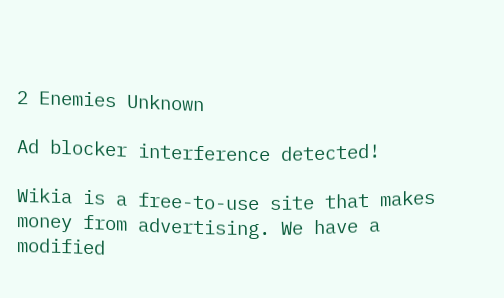2 Enemies Unknown

Ad blocker interference detected!

Wikia is a free-to-use site that makes money from advertising. We have a modified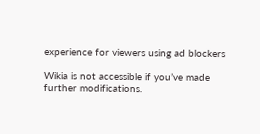experience for viewers using ad blockers

Wikia is not accessible if you’ve made further modifications.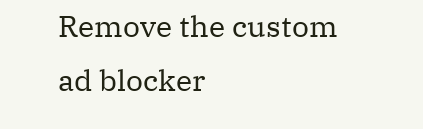Remove the custom ad blocker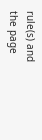rule(s) and the page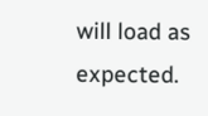will load as expected.